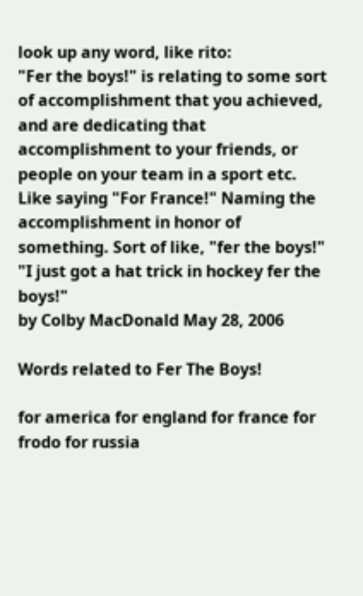look up any word, like rito:
"Fer the boys!" is relating to some sort of accomplishment that you achieved, and are dedicating that accomplishment to your friends, or people on your team in a sport etc. Like saying "For France!" Naming the accomplishment in honor of something. Sort of like, "fer the boys!"
"I just got a hat trick in hockey fer the boys!"
by Colby MacDonald May 28, 2006

Words related to Fer The Boys!

for america for england for france for frodo for russia